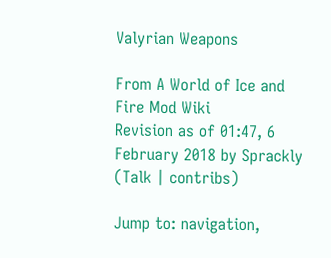Valyrian Weapons

From A World of Ice and Fire Mod Wiki
Revision as of 01:47, 6 February 2018 by Sprackly (Talk | contribs)

Jump to: navigation,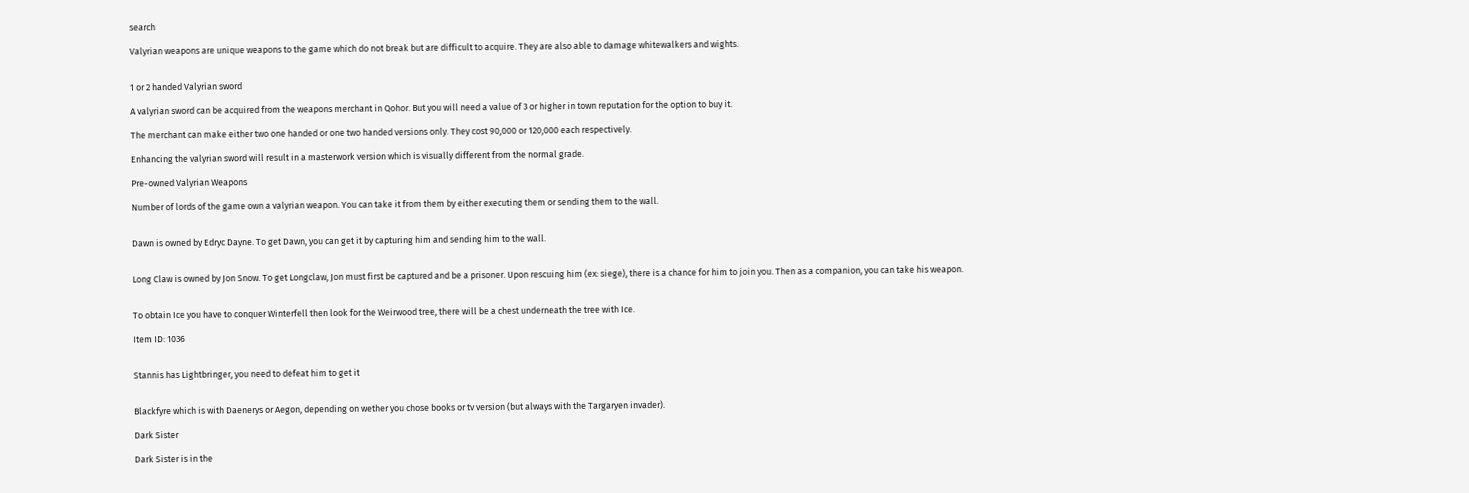search

Valyrian weapons are unique weapons to the game which do not break but are difficult to acquire. They are also able to damage whitewalkers and wights.


1 or 2 handed Valyrian sword

A valyrian sword can be acquired from the weapons merchant in Qohor. But you will need a value of 3 or higher in town reputation for the option to buy it.

The merchant can make either two one handed or one two handed versions only. They cost 90,000 or 120,000 each respectively.

Enhancing the valyrian sword will result in a masterwork version which is visually different from the normal grade.

Pre-owned Valyrian Weapons

Number of lords of the game own a valyrian weapon. You can take it from them by either executing them or sending them to the wall.


Dawn is owned by Edryc Dayne. To get Dawn, you can get it by capturing him and sending him to the wall.


Long Claw is owned by Jon Snow. To get Longclaw, Jon must first be captured and be a prisoner. Upon rescuing him (ex: siege), there is a chance for him to join you. Then as a companion, you can take his weapon.


To obtain Ice you have to conquer Winterfell then look for the Weirwood tree, there will be a chest underneath the tree with Ice.

Item ID: 1036


Stannis has Lightbringer, you need to defeat him to get it


Blackfyre which is with Daenerys or Aegon, depending on wether you chose books or tv version (but always with the Targaryen invader).

Dark Sister

Dark Sister is in the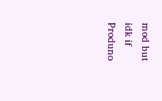mod but idk if Produno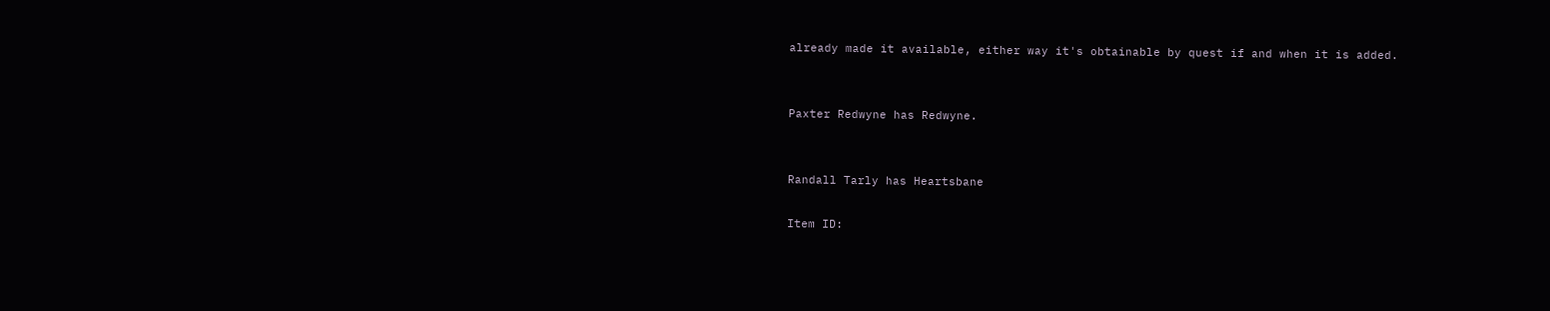already made it available, either way it's obtainable by quest if and when it is added.


Paxter Redwyne has Redwyne.


Randall Tarly has Heartsbane

Item ID: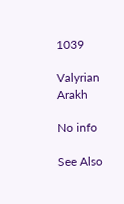1039

Valyrian Arakh

No info

See Also